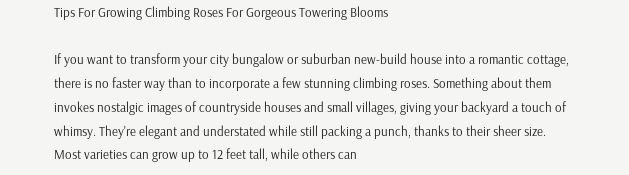Tips For Growing Climbing Roses For Gorgeous Towering Blooms

If you want to transform your city bungalow or suburban new-build house into a romantic cottage, there is no faster way than to incorporate a few stunning climbing roses. Something about them invokes nostalgic images of countryside houses and small villages, giving your backyard a touch of whimsy. They're elegant and understated while still packing a punch, thanks to their sheer size. Most varieties can grow up to 12 feet tall, while others can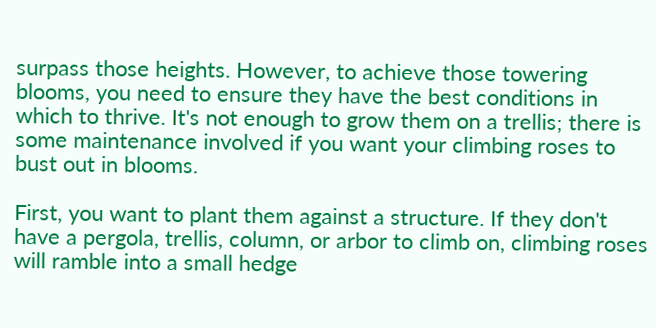surpass those heights. However, to achieve those towering blooms, you need to ensure they have the best conditions in which to thrive. It's not enough to grow them on a trellis; there is some maintenance involved if you want your climbing roses to bust out in blooms.

First, you want to plant them against a structure. If they don't have a pergola, trellis, column, or arbor to climb on, climbing roses will ramble into a small hedge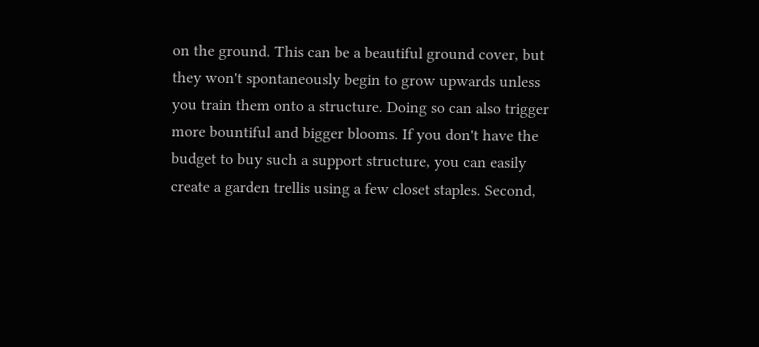on the ground. This can be a beautiful ground cover, but they won't spontaneously begin to grow upwards unless you train them onto a structure. Doing so can also trigger more bountiful and bigger blooms. If you don't have the budget to buy such a support structure, you can easily create a garden trellis using a few closet staples. Second,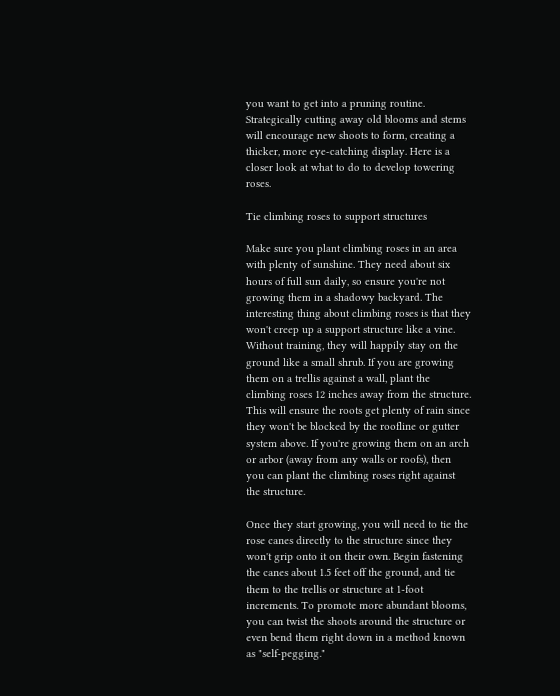you want to get into a pruning routine. Strategically cutting away old blooms and stems will encourage new shoots to form, creating a thicker, more eye-catching display. Here is a closer look at what to do to develop towering roses.

Tie climbing roses to support structures

Make sure you plant climbing roses in an area with plenty of sunshine. They need about six hours of full sun daily, so ensure you're not growing them in a shadowy backyard. The interesting thing about climbing roses is that they won't creep up a support structure like a vine. Without training, they will happily stay on the ground like a small shrub. If you are growing them on a trellis against a wall, plant the climbing roses 12 inches away from the structure. This will ensure the roots get plenty of rain since they won't be blocked by the roofline or gutter system above. If you're growing them on an arch or arbor (away from any walls or roofs), then you can plant the climbing roses right against the structure.

Once they start growing, you will need to tie the rose canes directly to the structure since they won't grip onto it on their own. Begin fastening the canes about 1.5 feet off the ground, and tie them to the trellis or structure at 1-foot increments. To promote more abundant blooms, you can twist the shoots around the structure or even bend them right down in a method known as "self-pegging."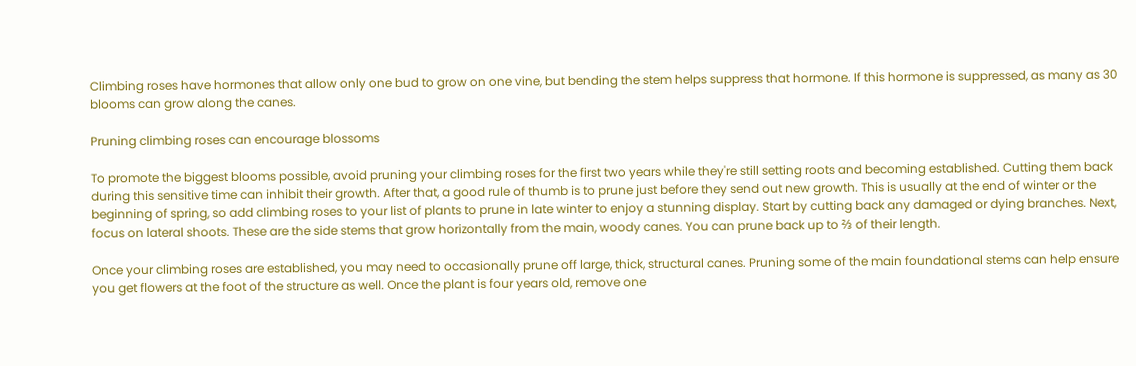Climbing roses have hormones that allow only one bud to grow on one vine, but bending the stem helps suppress that hormone. If this hormone is suppressed, as many as 30 blooms can grow along the canes.

Pruning climbing roses can encourage blossoms

To promote the biggest blooms possible, avoid pruning your climbing roses for the first two years while they're still setting roots and becoming established. Cutting them back during this sensitive time can inhibit their growth. After that, a good rule of thumb is to prune just before they send out new growth. This is usually at the end of winter or the beginning of spring, so add climbing roses to your list of plants to prune in late winter to enjoy a stunning display. Start by cutting back any damaged or dying branches. Next, focus on lateral shoots. These are the side stems that grow horizontally from the main, woody canes. You can prune back up to ⅔ of their length.

Once your climbing roses are established, you may need to occasionally prune off large, thick, structural canes. Pruning some of the main foundational stems can help ensure you get flowers at the foot of the structure as well. Once the plant is four years old, remove one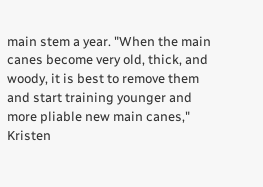main stem a year. "When the main canes become very old, thick, and woody, it is best to remove them and start training younger and more pliable new main canes," Kristen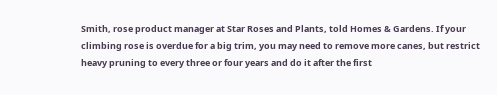Smith, rose product manager at Star Roses and Plants, told Homes & Gardens. If your climbing rose is overdue for a big trim, you may need to remove more canes, but restrict heavy pruning to every three or four years and do it after the first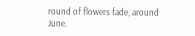round of flowers fade, around June.